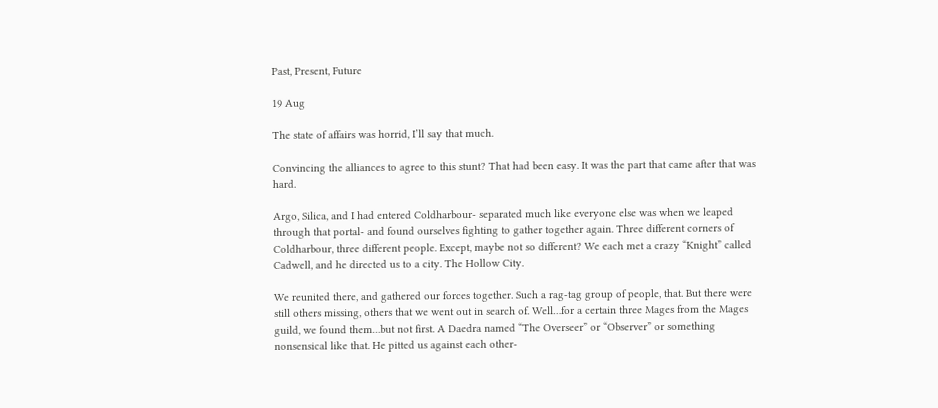Past, Present, Future

19 Aug

The state of affairs was horrid, I’ll say that much.

Convincing the alliances to agree to this stunt? That had been easy. It was the part that came after that was hard.

Argo, Silica, and I had entered Coldharbour- separated much like everyone else was when we leaped through that portal- and found ourselves fighting to gather together again. Three different corners of Coldharbour, three different people. Except, maybe not so different? We each met a crazy “Knight” called Cadwell, and he directed us to a city. The Hollow City.

We reunited there, and gathered our forces together. Such a rag-tag group of people, that. But there were still others missing, others that we went out in search of. Well…for a certain three Mages from the Mages guild, we found them…but not first. A Daedra named “The Overseer” or “Observer” or something nonsensical like that. He pitted us against each other-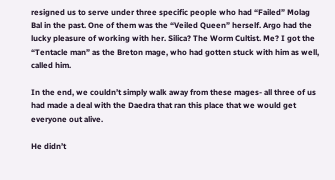resigned us to serve under three specific people who had “Failed” Molag Bal in the past. One of them was the “Veiled Queen” herself. Argo had the lucky pleasure of working with her. Silica? The Worm Cultist. Me? I got the “Tentacle man” as the Breton mage, who had gotten stuck with him as well, called him.

In the end, we couldn’t simply walk away from these mages- all three of us had made a deal with the Daedra that ran this place that we would get everyone out alive.

He didn’t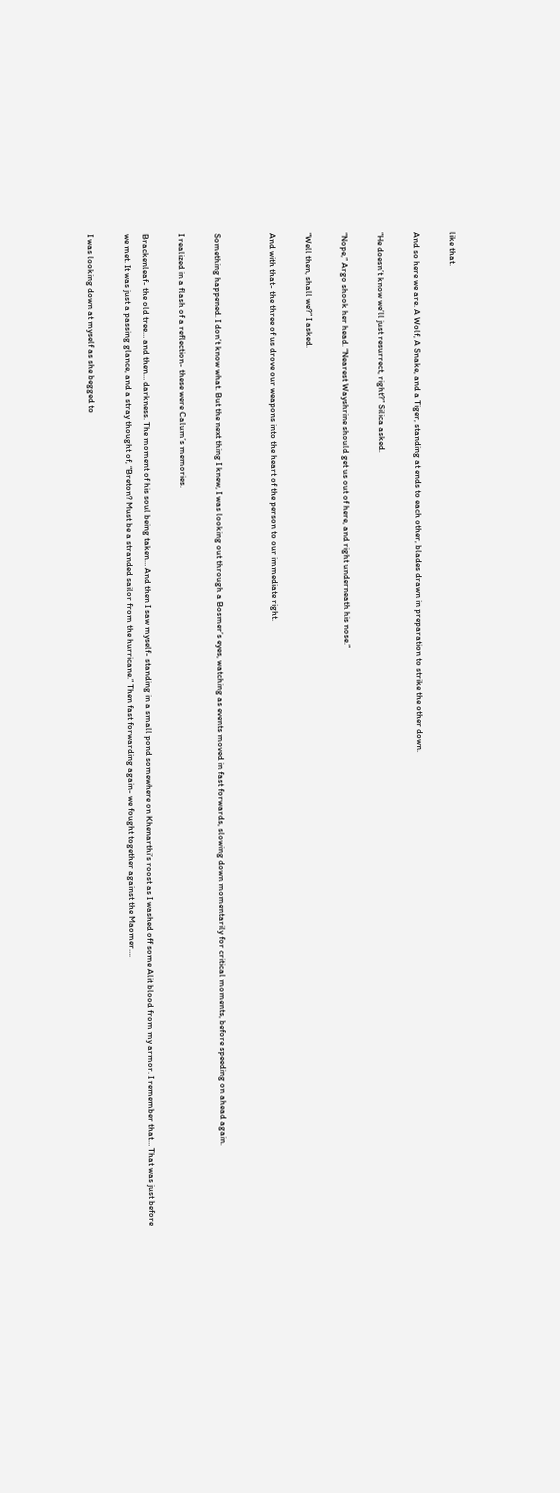like that.

And so here we are. A Wolf, A Snake, and a Tiger, standing at ends to each other, blades drawn in preparation to strike the other down.

“He doesn’t know we’ll just resurrect, right?” Silica asked.

“Nope,” Argo shook her head. “Nearest Wayshrine should get us out of here, and right underneath his nose.”

“Well then, shall we?” I asked.

And with that- the three of us drove our weapons into the heart of the person to our immediate right.


Something happened. I don’t know what. But the next thing I knew, I was looking out through a Bosmer’s eyes, watching as events moved in fast forwards, slowing down momentarily for critical moments, before speeding on ahead again.

I realized in a flash of a reflection- these were Calum’s memories.

Brackenleaf- the old tree… and then… darkness. The moment of his soul being taken… And then I saw myself- standing in a small pond somewhere on Khenarthi’s roost as I washed off some Alit blood from my armor. I remember that… That was just before we met. It was just a passing glance, and a stray thought of, “Breton? Must be a stranded sailor from the hurricane.” Then fast forwarding again- we fought together against the Maomer….

I was looking down at myself as she begged to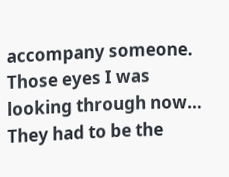accompany someone. Those eyes I was looking through now… They had to be the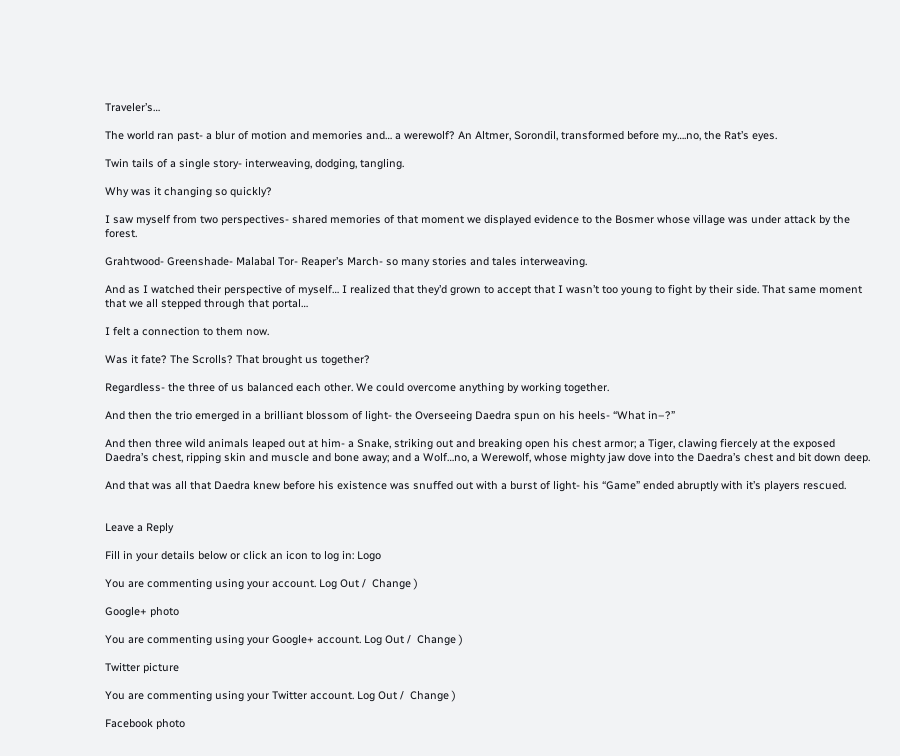Traveler’s…

The world ran past- a blur of motion and memories and… a werewolf? An Altmer, Sorondil, transformed before my….no, the Rat’s eyes.

Twin tails of a single story- interweaving, dodging, tangling.

Why was it changing so quickly?

I saw myself from two perspectives- shared memories of that moment we displayed evidence to the Bosmer whose village was under attack by the forest.

Grahtwood- Greenshade- Malabal Tor- Reaper’s March- so many stories and tales interweaving.

And as I watched their perspective of myself… I realized that they’d grown to accept that I wasn’t too young to fight by their side. That same moment that we all stepped through that portal…

I felt a connection to them now.

Was it fate? The Scrolls? That brought us together?

Regardless- the three of us balanced each other. We could overcome anything by working together.

And then the trio emerged in a brilliant blossom of light- the Overseeing Daedra spun on his heels- “What in–?”

And then three wild animals leaped out at him- a Snake, striking out and breaking open his chest armor; a Tiger, clawing fiercely at the exposed Daedra’s chest, ripping skin and muscle and bone away; and a Wolf…no, a Werewolf, whose mighty jaw dove into the Daedra’s chest and bit down deep.

And that was all that Daedra knew before his existence was snuffed out with a burst of light- his “Game” ended abruptly with it’s players rescued.


Leave a Reply

Fill in your details below or click an icon to log in: Logo

You are commenting using your account. Log Out /  Change )

Google+ photo

You are commenting using your Google+ account. Log Out /  Change )

Twitter picture

You are commenting using your Twitter account. Log Out /  Change )

Facebook photo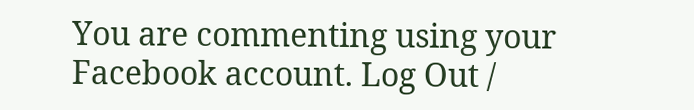You are commenting using your Facebook account. Log Out /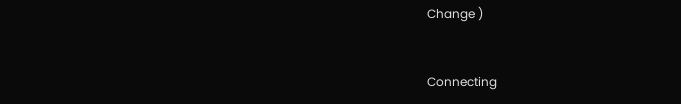Change )


Connecting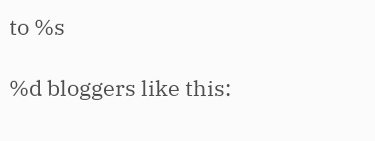to %s

%d bloggers like this: